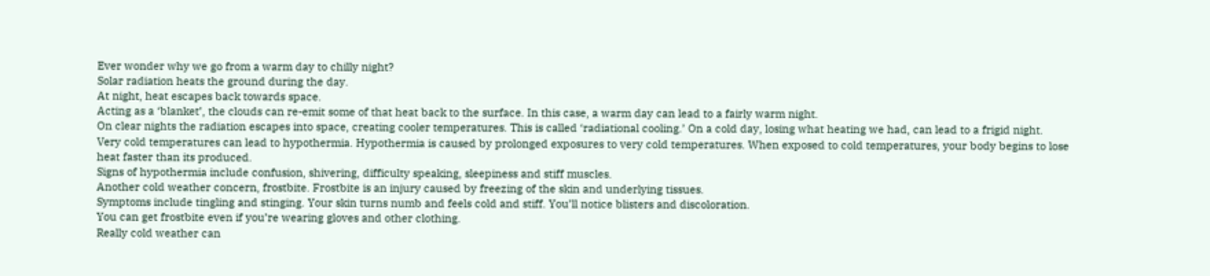Ever wonder why we go from a warm day to chilly night?
Solar radiation heats the ground during the day.
At night, heat escapes back towards space.
Acting as a ‘blanket’, the clouds can re-emit some of that heat back to the surface. In this case, a warm day can lead to a fairly warm night.
On clear nights the radiation escapes into space, creating cooler temperatures. This is called ‘radiational cooling.’ On a cold day, losing what heating we had, can lead to a frigid night.
Very cold temperatures can lead to hypothermia. Hypothermia is caused by prolonged exposures to very cold temperatures. When exposed to cold temperatures, your body begins to lose heat faster than its produced.
Signs of hypothermia include confusion, shivering, difficulty speaking, sleepiness and stiff muscles.
Another cold weather concern, frostbite. Frostbite is an injury caused by freezing of the skin and underlying tissues.
Symptoms include tingling and stinging. Your skin turns numb and feels cold and stiff. You’ll notice blisters and discoloration.
You can get frostbite even if you’re wearing gloves and other clothing.
Really cold weather can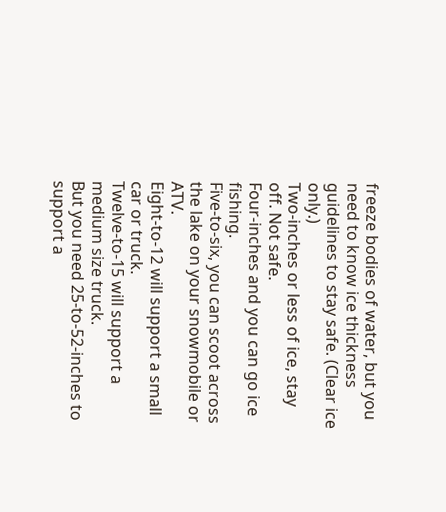freeze bodies of water, but you need to know ice thickness guidelines to stay safe. (Clear ice only.)
Two-inches or less of ice, stay off. Not safe.
Four-inches and you can go ice fishing.
Five-to-six, you can scoot across the lake on your snowmobile or ATV.
Eight-to-12 will support a small car or truck.
Twelve-to-15 will support a medium size truck.
But you need 25-to-52-inches to support a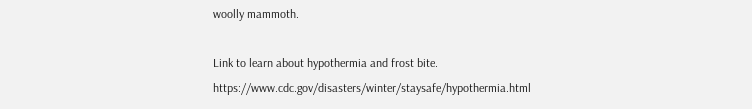woolly mammoth.

Link to learn about hypothermia and frost bite. https://www.cdc.gov/disasters/winter/staysafe/hypothermia.html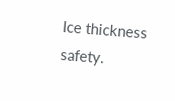Ice thickness safety.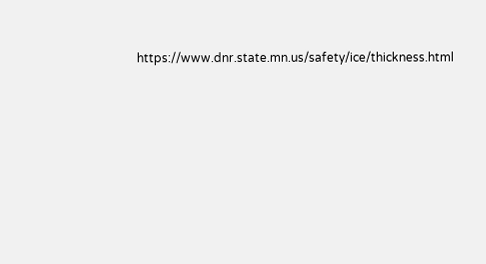https://www.dnr.state.mn.us/safety/ice/thickness.html